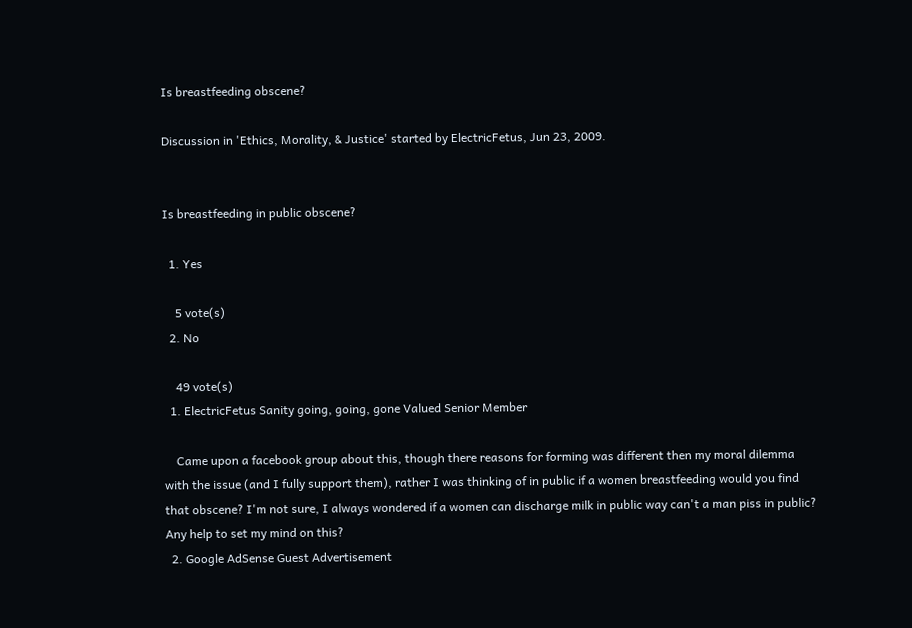Is breastfeeding obscene?

Discussion in 'Ethics, Morality, & Justice' started by ElectricFetus, Jun 23, 2009.


Is breastfeeding in public obscene?

  1. Yes

    5 vote(s)
  2. No

    49 vote(s)
  1. ElectricFetus Sanity going, going, gone Valued Senior Member

    Came upon a facebook group about this, though there reasons for forming was different then my moral dilemma with the issue (and I fully support them), rather I was thinking of in public if a women breastfeeding would you find that obscene? I'm not sure, I always wondered if a women can discharge milk in public way can't a man piss in public? Any help to set my mind on this?
  2. Google AdSense Guest Advertisement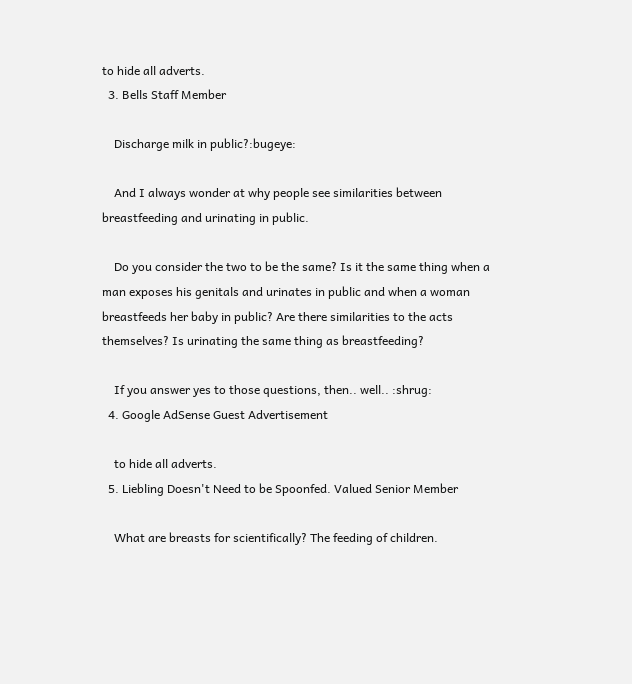to hide all adverts.
  3. Bells Staff Member

    Discharge milk in public?:bugeye:

    And I always wonder at why people see similarities between breastfeeding and urinating in public.

    Do you consider the two to be the same? Is it the same thing when a man exposes his genitals and urinates in public and when a woman breastfeeds her baby in public? Are there similarities to the acts themselves? Is urinating the same thing as breastfeeding?

    If you answer yes to those questions, then.. well.. :shrug:
  4. Google AdSense Guest Advertisement

    to hide all adverts.
  5. Liebling Doesn't Need to be Spoonfed. Valued Senior Member

    What are breasts for scientifically? The feeding of children.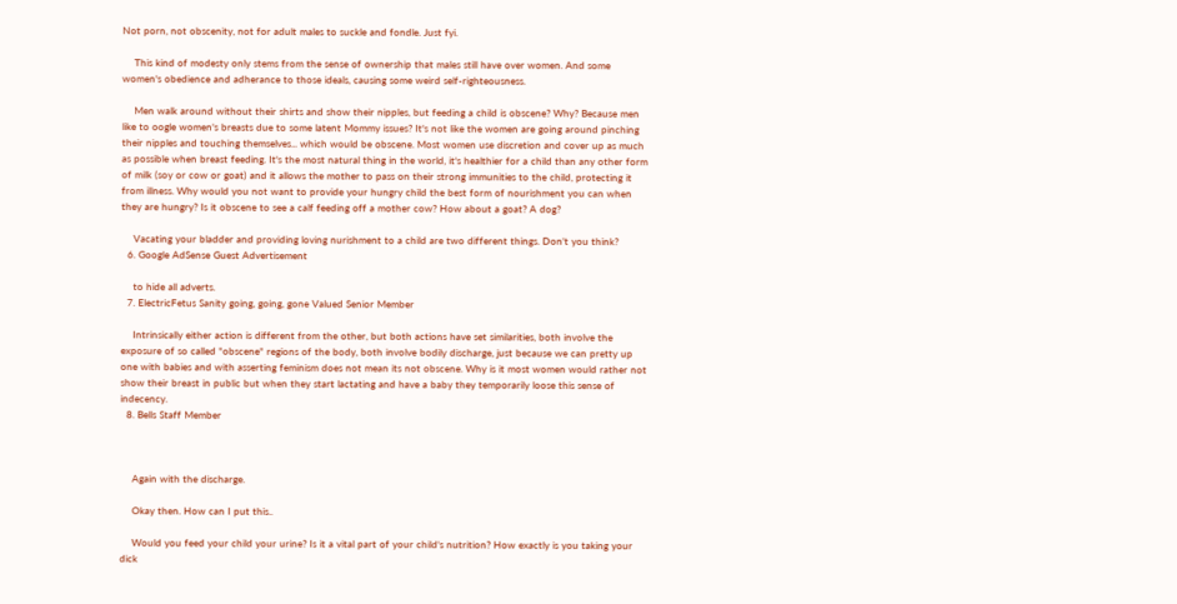Not porn, not obscenity, not for adult males to suckle and fondle. Just fyi.

    This kind of modesty only stems from the sense of ownership that males still have over women. And some women's obedience and adherance to those ideals, causing some weird self-righteousness.

    Men walk around without their shirts and show their nipples, but feeding a child is obscene? Why? Because men like to oogle women's breasts due to some latent Mommy issues? It's not like the women are going around pinching their nipples and touching themselves... which would be obscene. Most women use discretion and cover up as much as possible when breast feeding. It's the most natural thing in the world, it's healthier for a child than any other form of milk (soy or cow or goat) and it allows the mother to pass on their strong immunities to the child, protecting it from illness. Why would you not want to provide your hungry child the best form of nourishment you can when they are hungry? Is it obscene to see a calf feeding off a mother cow? How about a goat? A dog?

    Vacating your bladder and providing loving nurishment to a child are two different things. Don't you think?
  6. Google AdSense Guest Advertisement

    to hide all adverts.
  7. ElectricFetus Sanity going, going, gone Valued Senior Member

    Intrinsically either action is different from the other, but both actions have set similarities, both involve the exposure of so called "obscene" regions of the body, both involve bodily discharge, just because we can pretty up one with babies and with asserting feminism does not mean its not obscene. Why is it most women would rather not show their breast in public but when they start lactating and have a baby they temporarily loose this sense of indecency.
  8. Bells Staff Member



    Again with the discharge.

    Okay then. How can I put this..

    Would you feed your child your urine? Is it a vital part of your child's nutrition? How exactly is you taking your dick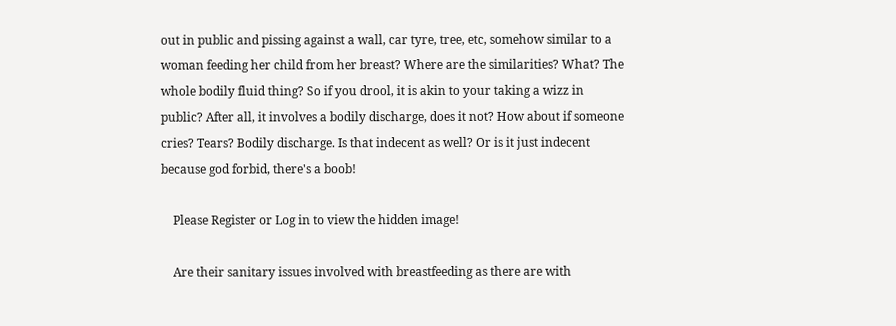out in public and pissing against a wall, car tyre, tree, etc, somehow similar to a woman feeding her child from her breast? Where are the similarities? What? The whole bodily fluid thing? So if you drool, it is akin to your taking a wizz in public? After all, it involves a bodily discharge, does it not? How about if someone cries? Tears? Bodily discharge. Is that indecent as well? Or is it just indecent because god forbid, there's a boob!

    Please Register or Log in to view the hidden image!

    Are their sanitary issues involved with breastfeeding as there are with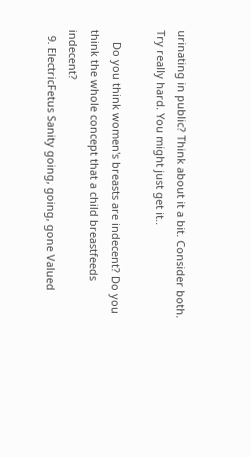urinating in public? Think about it a bit. Consider both. Try really hard. You might just get it..

    Do you think women's breasts are indecent? Do you think the whole concept that a child breastfeeds indecent?
  9. ElectricFetus Sanity going, going, gone Valued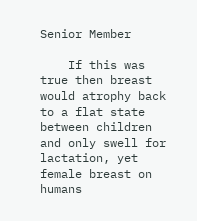Senior Member

    If this was true then breast would atrophy back to a flat state between children and only swell for lactation, yet female breast on humans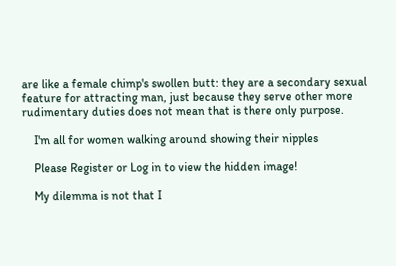are like a female chimp's swollen butt: they are a secondary sexual feature for attracting man, just because they serve other more rudimentary duties does not mean that is there only purpose.

    I'm all for women walking around showing their nipples

    Please Register or Log in to view the hidden image!

    My dilemma is not that I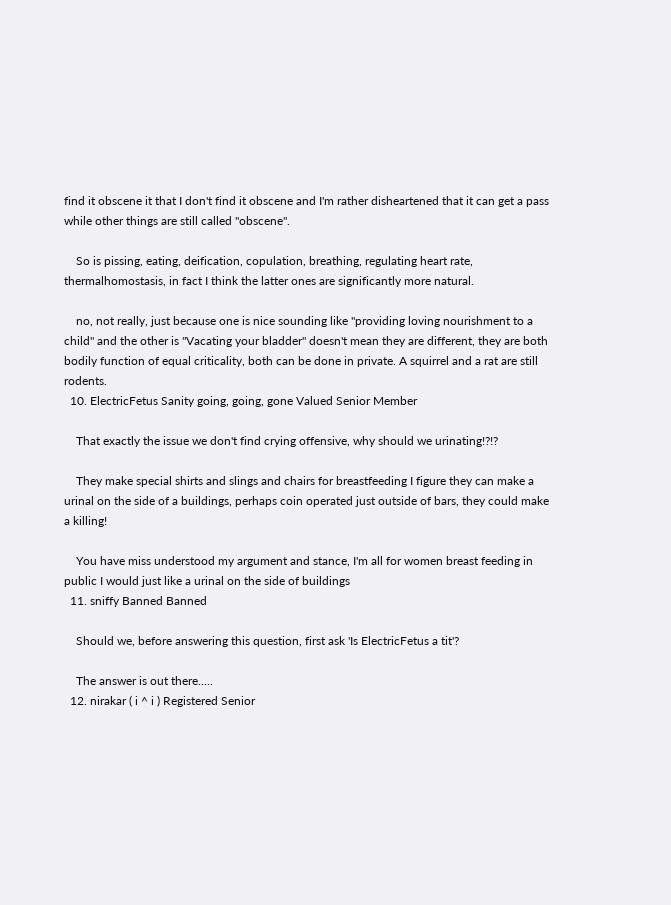find it obscene it that I don't find it obscene and I'm rather disheartened that it can get a pass while other things are still called "obscene".

    So is pissing, eating, deification, copulation, breathing, regulating heart rate, thermalhomostasis, in fact I think the latter ones are significantly more natural.

    no, not really, just because one is nice sounding like "providing loving nourishment to a child" and the other is "Vacating your bladder" doesn't mean they are different, they are both bodily function of equal criticality, both can be done in private. A squirrel and a rat are still rodents.
  10. ElectricFetus Sanity going, going, gone Valued Senior Member

    That exactly the issue we don't find crying offensive, why should we urinating!?!?

    They make special shirts and slings and chairs for breastfeeding I figure they can make a urinal on the side of a buildings, perhaps coin operated just outside of bars, they could make a killing!

    You have miss understood my argument and stance, I'm all for women breast feeding in public I would just like a urinal on the side of buildings
  11. sniffy Banned Banned

    Should we, before answering this question, first ask 'Is ElectricFetus a tit'?

    The answer is out there.....
  12. nirakar ( i ^ i ) Registered Senior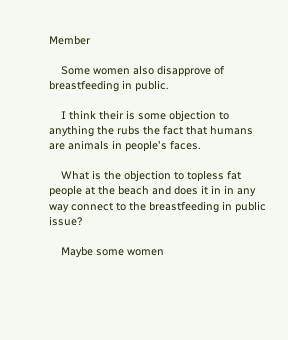Member

    Some women also disapprove of breastfeeding in public.

    I think their is some objection to anything the rubs the fact that humans are animals in people's faces.

    What is the objection to topless fat people at the beach and does it in in any way connect to the breastfeeding in public issue?

    Maybe some women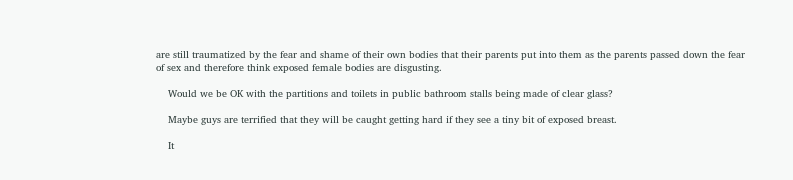are still traumatized by the fear and shame of their own bodies that their parents put into them as the parents passed down the fear of sex and therefore think exposed female bodies are disgusting.

    Would we be OK with the partitions and toilets in public bathroom stalls being made of clear glass?

    Maybe guys are terrified that they will be caught getting hard if they see a tiny bit of exposed breast.

    It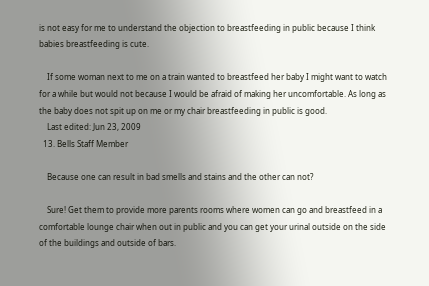is not easy for me to understand the objection to breastfeeding in public because I think babies breastfeeding is cute.

    If some woman next to me on a train wanted to breastfeed her baby I might want to watch for a while but would not because I would be afraid of making her uncomfortable. As long as the baby does not spit up on me or my chair breastfeeding in public is good.
    Last edited: Jun 23, 2009
  13. Bells Staff Member

    Because one can result in bad smells and stains and the other can not?

    Sure! Get them to provide more parents rooms where women can go and breastfeed in a comfortable lounge chair when out in public and you can get your urinal outside on the side of the buildings and outside of bars.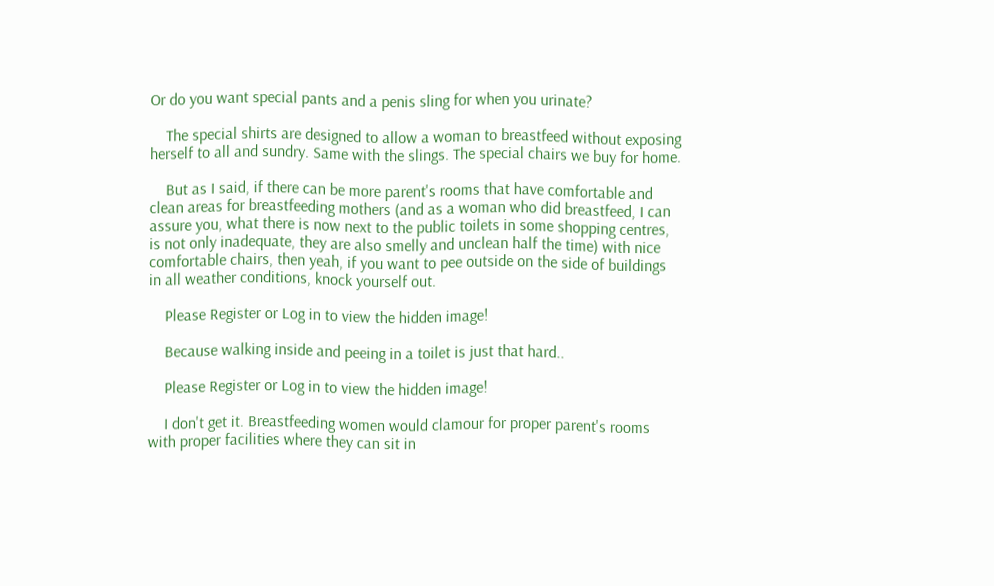Or do you want special pants and a penis sling for when you urinate?

    The special shirts are designed to allow a woman to breastfeed without exposing herself to all and sundry. Same with the slings. The special chairs we buy for home.

    But as I said, if there can be more parent's rooms that have comfortable and clean areas for breastfeeding mothers (and as a woman who did breastfeed, I can assure you, what there is now next to the public toilets in some shopping centres, is not only inadequate, they are also smelly and unclean half the time) with nice comfortable chairs, then yeah, if you want to pee outside on the side of buildings in all weather conditions, knock yourself out.

    Please Register or Log in to view the hidden image!

    Because walking inside and peeing in a toilet is just that hard..

    Please Register or Log in to view the hidden image!

    I don't get it. Breastfeeding women would clamour for proper parent's rooms with proper facilities where they can sit in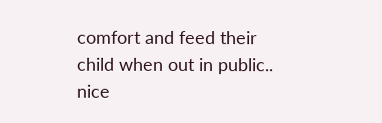comfort and feed their child when out in public.. nice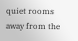quiet rooms away from the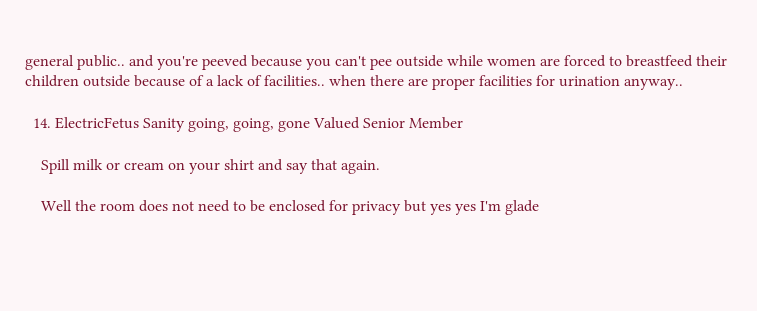general public.. and you're peeved because you can't pee outside while women are forced to breastfeed their children outside because of a lack of facilities.. when there are proper facilities for urination anyway..

  14. ElectricFetus Sanity going, going, gone Valued Senior Member

    Spill milk or cream on your shirt and say that again.

    Well the room does not need to be enclosed for privacy but yes yes I'm glade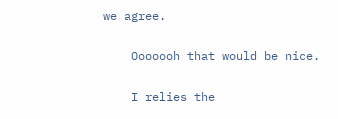we agree.

    Ooooooh that would be nice.

    I relies the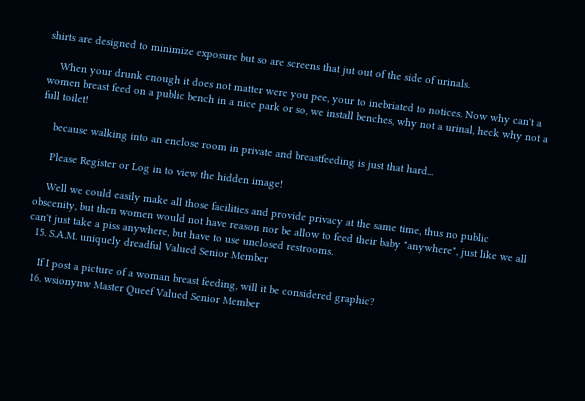shirts are designed to minimize exposure but so are screens that jut out of the side of urinals.

    When your drunk enough it does not matter were you pee, your to inebriated to notices. Now why can't a women breast feed on a public bench in a nice park or so, we install benches, why not a urinal, heck why not a full toilet!

    because walking into an enclose room in private and breastfeeding is just that hard...

    Please Register or Log in to view the hidden image!

    Well we could easily make all those facilities and provide privacy at the same time, thus no public obscenity, but then women would not have reason nor be allow to feed their baby "anywhere", just like we all can't just take a piss anywhere, but have to use unclosed restrooms.
  15. S.A.M. uniquely dreadful Valued Senior Member

    If I post a picture of a woman breast feeding, will it be considered graphic?
  16. wsionynw Master Queef Valued Senior Member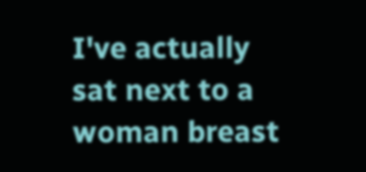I've actually sat next to a woman breast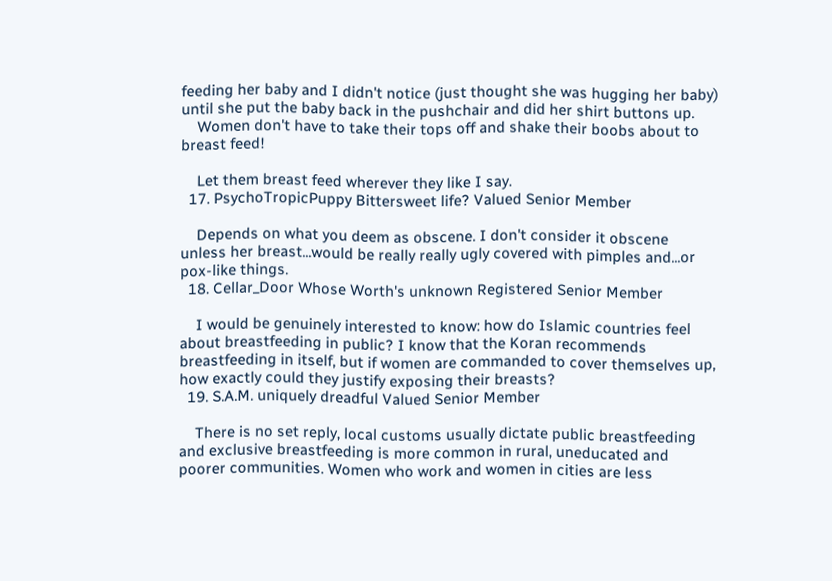feeding her baby and I didn't notice (just thought she was hugging her baby) until she put the baby back in the pushchair and did her shirt buttons up.
    Women don't have to take their tops off and shake their boobs about to breast feed!

    Let them breast feed wherever they like I say.
  17. PsychoTropicPuppy Bittersweet life? Valued Senior Member

    Depends on what you deem as obscene. I don't consider it obscene unless her breast...would be really really ugly covered with pimples and...or pox-like things.
  18. Cellar_Door Whose Worth's unknown Registered Senior Member

    I would be genuinely interested to know: how do Islamic countries feel about breastfeeding in public? I know that the Koran recommends breastfeeding in itself, but if women are commanded to cover themselves up, how exactly could they justify exposing their breasts?
  19. S.A.M. uniquely dreadful Valued Senior Member

    There is no set reply, local customs usually dictate public breastfeeding and exclusive breastfeeding is more common in rural, uneducated and poorer communities. Women who work and women in cities are less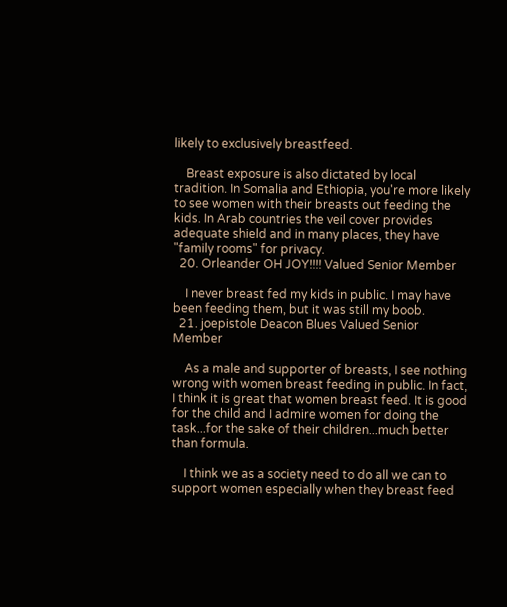likely to exclusively breastfeed.

    Breast exposure is also dictated by local tradition. In Somalia and Ethiopia, you're more likely to see women with their breasts out feeding the kids. In Arab countries the veil cover provides adequate shield and in many places, they have "family rooms" for privacy.
  20. Orleander OH JOY!!!! Valued Senior Member

    I never breast fed my kids in public. I may have been feeding them, but it was still my boob.
  21. joepistole Deacon Blues Valued Senior Member

    As a male and supporter of breasts, I see nothing wrong with women breast feeding in public. In fact, I think it is great that women breast feed. It is good for the child and I admire women for doing the task...for the sake of their children...much better than formula.

    I think we as a society need to do all we can to support women especially when they breast feed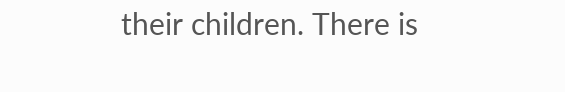their children. There is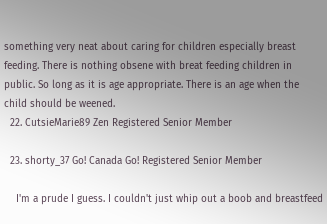something very neat about caring for children especially breast feeding. There is nothing obsene with breat feeding children in public. So long as it is age appropriate. There is an age when the child should be weened.
  22. CutsieMarie89 Zen Registered Senior Member

  23. shorty_37 Go! Canada Go! Registered Senior Member

    I'm a prude I guess. I couldn't just whip out a boob and breastfeed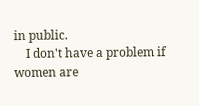in public.
    I don't have a problem if women are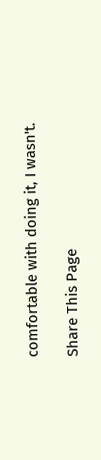comfortable with doing it, I wasn't.

Share This Page